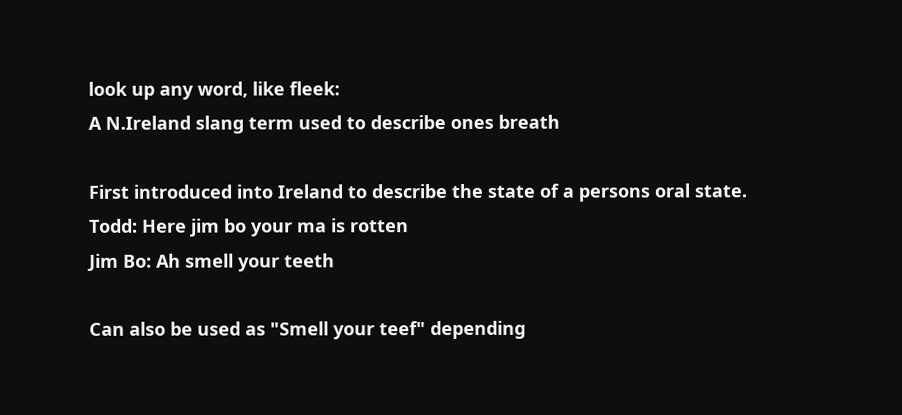look up any word, like fleek:
A N.Ireland slang term used to describe ones breath

First introduced into Ireland to describe the state of a persons oral state.
Todd: Here jim bo your ma is rotten
Jim Bo: Ah smell your teeth

Can also be used as "Smell your teef" depending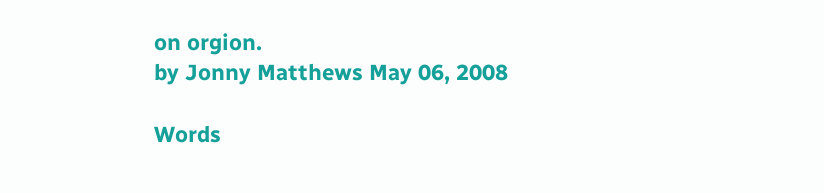on orgion.
by Jonny Matthews May 06, 2008

Words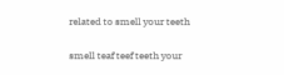related to smell your teeth

smell teaf teef teeth your